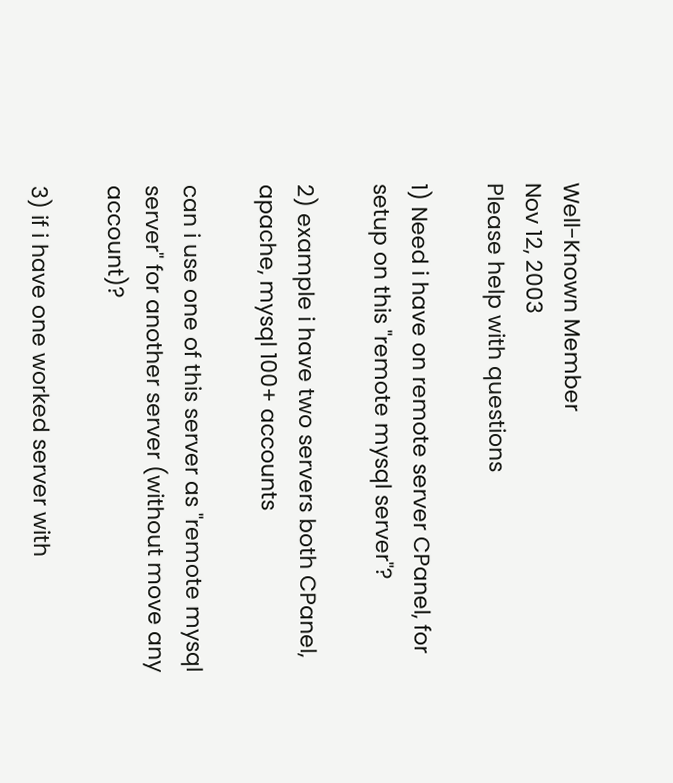Well-Known Member
Nov 12, 2003
Please help with questions

1) Need i have on remote server CPanel, for setup on this "remote mysql server"?

2) example i have two servers both CPanel, apache, mysql 100+ accounts

can i use one of this server as "remote mysql server" for another server (without move any account)?

3) if i have one worked server with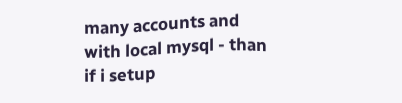many accounts and with local mysql - than if i setup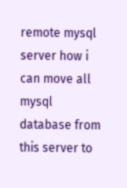remote mysql server how i can move all mysql database from this server to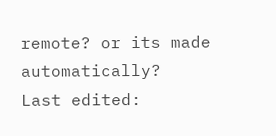remote? or its made automatically?
Last edited: